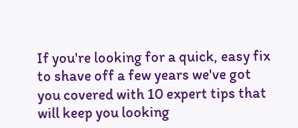If you're looking for a quick, easy fix to shave off a few years we've got you covered with 10 expert tips that will keep you looking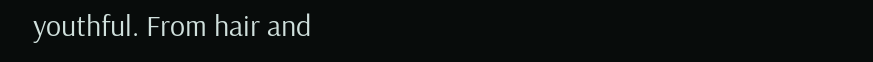youthful. From hair and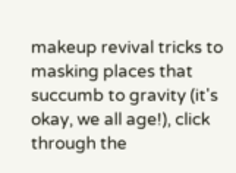makeup revival tricks to masking places that succumb to gravity (it's okay, we all age!), click through the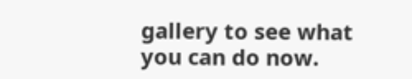gallery to see what you can do now.